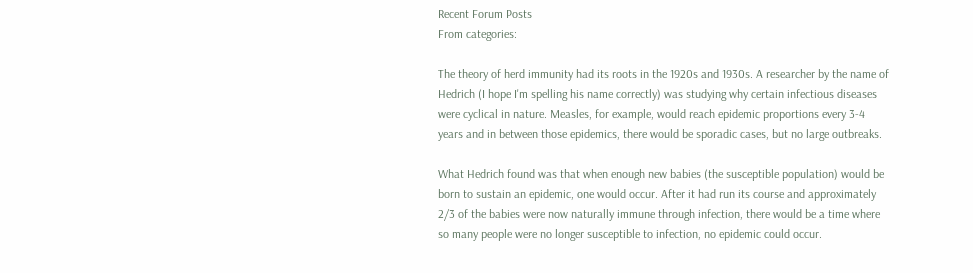Recent Forum Posts
From categories:

The theory of herd immunity had its roots in the 1920s and 1930s. A researcher by the name of Hedrich (I hope I'm spelling his name correctly) was studying why certain infectious diseases were cyclical in nature. Measles, for example, would reach epidemic proportions every 3-4 years and in between those epidemics, there would be sporadic cases, but no large outbreaks.

What Hedrich found was that when enough new babies (the susceptible population) would be born to sustain an epidemic, one would occur. After it had run its course and approximately 2/3 of the babies were now naturally immune through infection, there would be a time where so many people were no longer susceptible to infection, no epidemic could occur.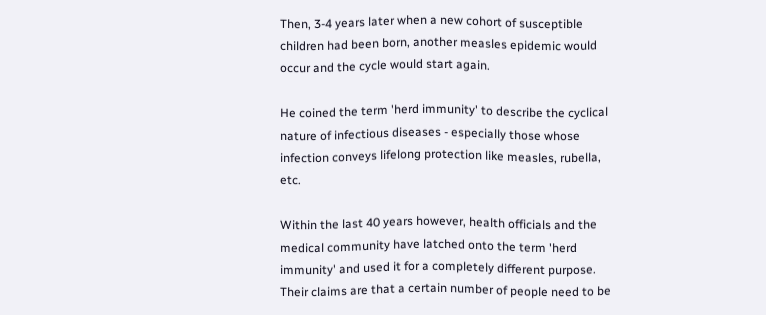Then, 3-4 years later when a new cohort of susceptible children had been born, another measles epidemic would occur and the cycle would start again.

He coined the term 'herd immunity' to describe the cyclical nature of infectious diseases - especially those whose infection conveys lifelong protection like measles, rubella, etc.

Within the last 40 years however, health officials and the medical community have latched onto the term 'herd immunity' and used it for a completely different purpose. Their claims are that a certain number of people need to be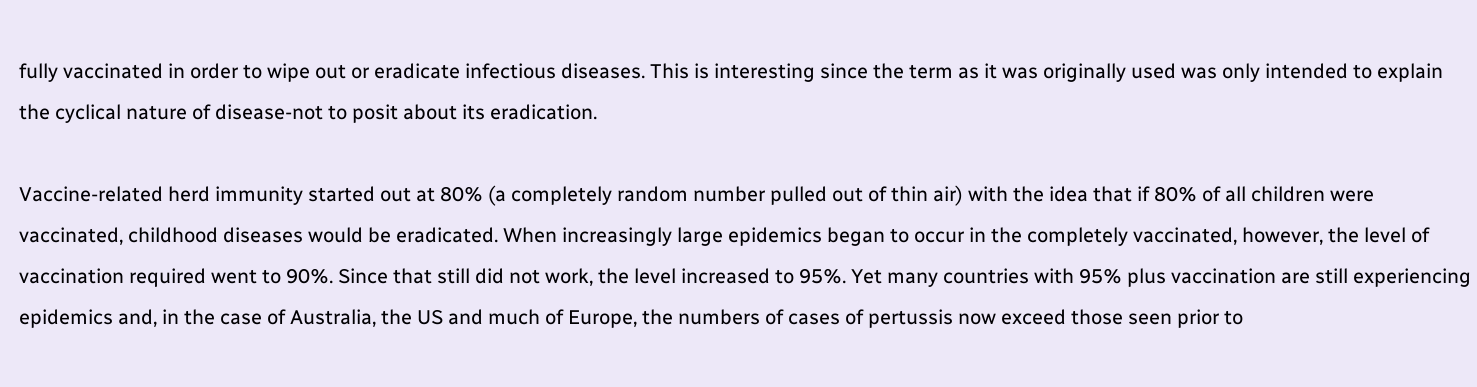fully vaccinated in order to wipe out or eradicate infectious diseases. This is interesting since the term as it was originally used was only intended to explain the cyclical nature of disease-not to posit about its eradication.

Vaccine-related herd immunity started out at 80% (a completely random number pulled out of thin air) with the idea that if 80% of all children were vaccinated, childhood diseases would be eradicated. When increasingly large epidemics began to occur in the completely vaccinated, however, the level of vaccination required went to 90%. Since that still did not work, the level increased to 95%. Yet many countries with 95% plus vaccination are still experiencing epidemics and, in the case of Australia, the US and much of Europe, the numbers of cases of pertussis now exceed those seen prior to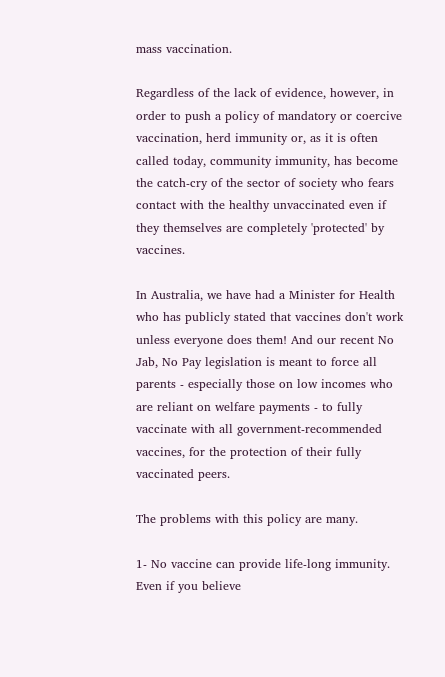mass vaccination.

Regardless of the lack of evidence, however, in order to push a policy of mandatory or coercive vaccination, herd immunity or, as it is often called today, community immunity, has become the catch-cry of the sector of society who fears contact with the healthy unvaccinated even if they themselves are completely 'protected' by vaccines.

In Australia, we have had a Minister for Health who has publicly stated that vaccines don't work unless everyone does them! And our recent No Jab, No Pay legislation is meant to force all parents - especially those on low incomes who are reliant on welfare payments - to fully vaccinate with all government-recommended vaccines, for the protection of their fully vaccinated peers.

The problems with this policy are many.

1- No vaccine can provide life-long immunity. Even if you believe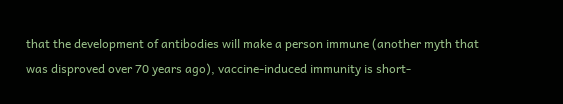that the development of antibodies will make a person immune (another myth that was disproved over 70 years ago), vaccine-induced immunity is short-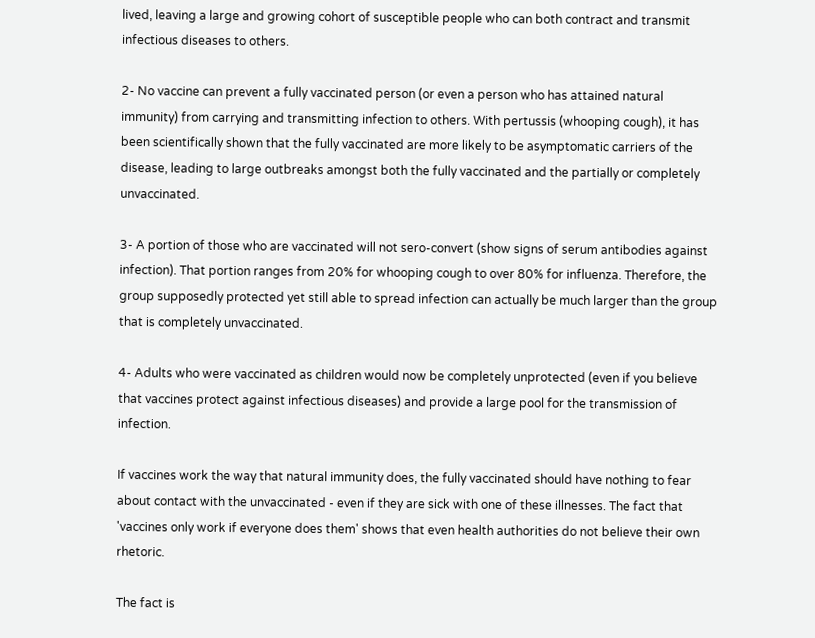lived, leaving a large and growing cohort of susceptible people who can both contract and transmit infectious diseases to others.

2- No vaccine can prevent a fully vaccinated person (or even a person who has attained natural immunity) from carrying and transmitting infection to others. With pertussis (whooping cough), it has been scientifically shown that the fully vaccinated are more likely to be asymptomatic carriers of the disease, leading to large outbreaks amongst both the fully vaccinated and the partially or completely unvaccinated.

3- A portion of those who are vaccinated will not sero-convert (show signs of serum antibodies against infection). That portion ranges from 20% for whooping cough to over 80% for influenza. Therefore, the group supposedly protected yet still able to spread infection can actually be much larger than the group that is completely unvaccinated.

4- Adults who were vaccinated as children would now be completely unprotected (even if you believe that vaccines protect against infectious diseases) and provide a large pool for the transmission of infection.

If vaccines work the way that natural immunity does, the fully vaccinated should have nothing to fear about contact with the unvaccinated - even if they are sick with one of these illnesses. The fact that 'vaccines only work if everyone does them' shows that even health authorities do not believe their own rhetoric.

The fact is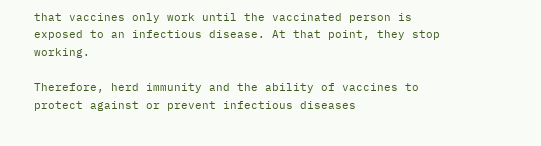that vaccines only work until the vaccinated person is exposed to an infectious disease. At that point, they stop working.

Therefore, herd immunity and the ability of vaccines to protect against or prevent infectious diseases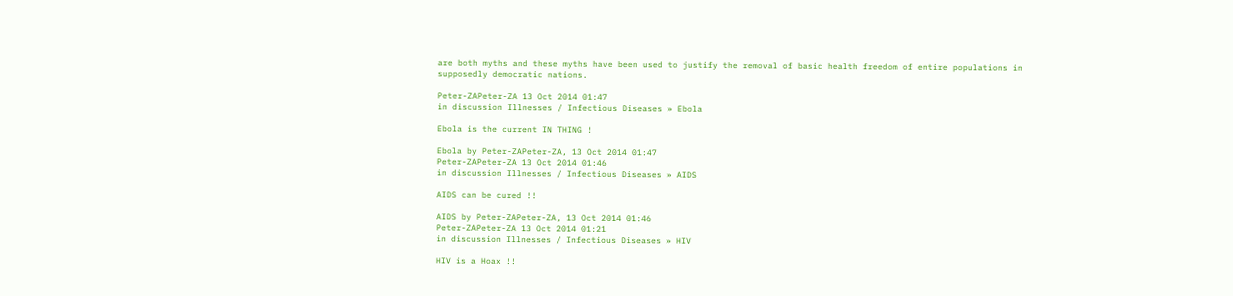are both myths and these myths have been used to justify the removal of basic health freedom of entire populations in supposedly democratic nations.

Peter-ZAPeter-ZA 13 Oct 2014 01:47
in discussion Illnesses / Infectious Diseases » Ebola

Ebola is the current IN THING !

Ebola by Peter-ZAPeter-ZA, 13 Oct 2014 01:47
Peter-ZAPeter-ZA 13 Oct 2014 01:46
in discussion Illnesses / Infectious Diseases » AIDS

AIDS can be cured !!

AIDS by Peter-ZAPeter-ZA, 13 Oct 2014 01:46
Peter-ZAPeter-ZA 13 Oct 2014 01:21
in discussion Illnesses / Infectious Diseases » HIV

HIV is a Hoax !!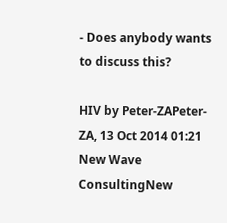- Does anybody wants to discuss this?

HIV by Peter-ZAPeter-ZA, 13 Oct 2014 01:21
New Wave ConsultingNew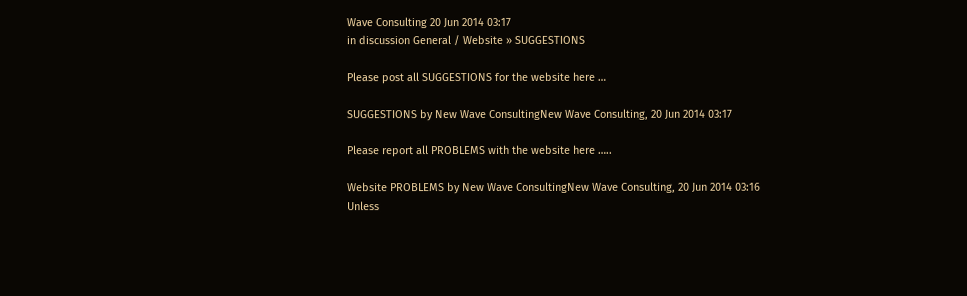Wave Consulting 20 Jun 2014 03:17
in discussion General / Website » SUGGESTIONS

Please post all SUGGESTIONS for the website here …

SUGGESTIONS by New Wave ConsultingNew Wave Consulting, 20 Jun 2014 03:17

Please report all PROBLEMS with the website here …..

Website PROBLEMS by New Wave ConsultingNew Wave Consulting, 20 Jun 2014 03:16
Unless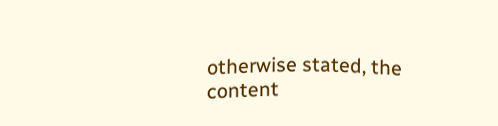otherwise stated, the content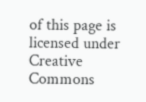of this page is licensed under Creative Commons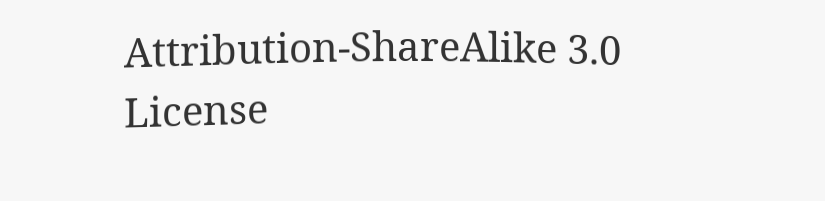Attribution-ShareAlike 3.0 License